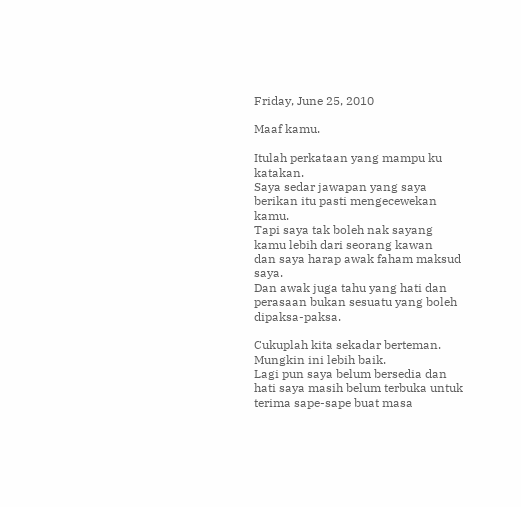Friday, June 25, 2010

Maaf kamu.

Itulah perkataan yang mampu ku katakan.
Saya sedar jawapan yang saya berikan itu pasti mengecewekan kamu.
Tapi saya tak boleh nak sayang kamu lebih dari seorang kawan
dan saya harap awak faham maksud saya.
Dan awak juga tahu yang hati dan perasaan bukan sesuatu yang boleh dipaksa-paksa.

Cukuplah kita sekadar berteman. Mungkin ini lebih baik.
Lagi pun saya belum bersedia dan hati saya masih belum terbuka untuk terima sape-sape buat masa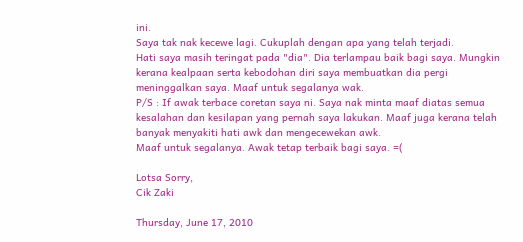ini.
Saya tak nak kecewe lagi. Cukuplah dengan apa yang telah terjadi.
Hati saya masih teringat pada "dia". Dia terlampau baik bagi saya. Mungkin kerana kealpaan serta kebodohan diri saya membuatkan dia pergi meninggalkan saya. Maaf untuk segalanya wak.
P/S : If awak terbace coretan saya ni. Saya nak minta maaf diatas semua kesalahan dan kesilapan yang pernah saya lakukan. Maaf juga kerana telah banyak menyakiti hati awk dan mengecewekan awk.
Maaf untuk segalanya. Awak tetap terbaik bagi saya. =(

Lotsa Sorry,
Cik Zaki

Thursday, June 17, 2010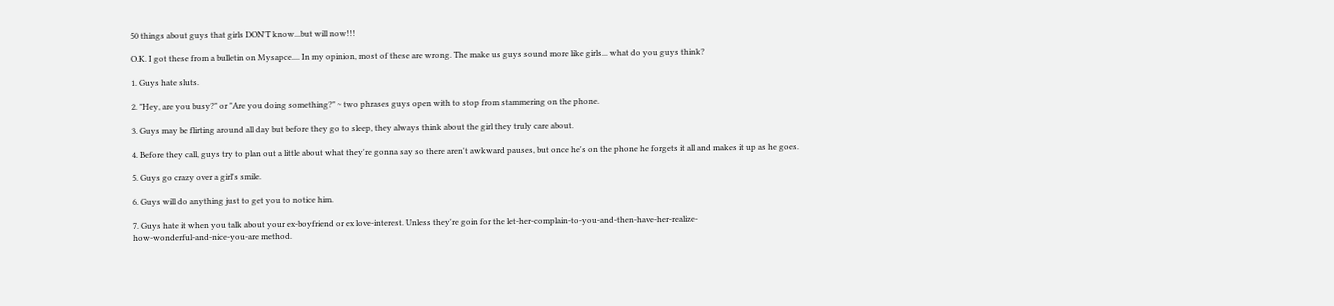50 things about guys that girls DON'T know...but will now!!!

O.K. I got these from a bulletin on Mysapce.... In my opinion, most of these are wrong. The make us guys sound more like girls... what do you guys think?

1. Guys hate sluts.

2. "Hey, are you busy?" or "Are you doing something?" ~ two phrases guys open with to stop from stammering on the phone.

3. Guys may be flirting around all day but before they go to sleep, they always think about the girl they truly care about.

4. Before they call, guys try to plan out a little about what they're gonna say so there aren't awkward pauses, but once he's on the phone he forgets it all and makes it up as he goes.

5. Guys go crazy over a girl's smile.

6. Guys will do anything just to get you to notice him.

7. Guys hate it when you talk about your ex-boyfriend or ex love-interest. Unless they're goin for the let-her-complain-to-you-and-then-have-her-realize-
how-wonderful-and-nice-you-are method.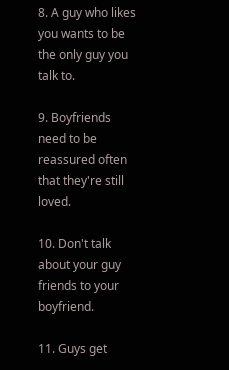8. A guy who likes you wants to be the only guy you talk to.

9. Boyfriends need to be reassured often that they're still loved.

10. Don't talk about your guy friends to your boyfriend.

11. Guys get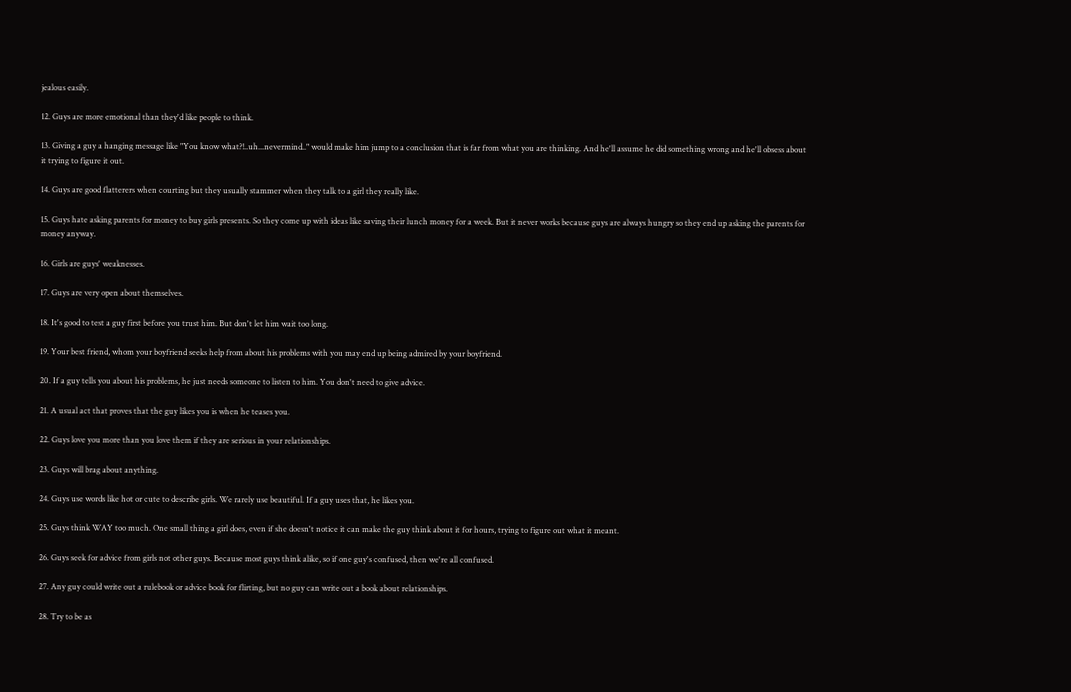jealous easily.

12. Guys are more emotional than they'd like people to think.

13. Giving a guy a hanging message like "You know what?!..uh...nevermind.." would make him jump to a conclusion that is far from what you are thinking. And he'll assume he did something wrong and he'll obsess about it trying to figure it out.

14. Guys are good flatterers when courting but they usually stammer when they talk to a girl they really like.

15. Guys hate asking parents for money to buy girls presents. So they come up with ideas like saving their lunch money for a week. But it never works because guys are always hungry so they end up asking the parents for money anyway.

16. Girls are guys' weaknesses.

17. Guys are very open about themselves.

18. It's good to test a guy first before you trust him. But don't let him wait too long.

19. Your best friend, whom your boyfriend seeks help from about his problems with you may end up being admired by your boyfriend.

20. If a guy tells you about his problems, he just needs someone to listen to him. You don't need to give advice.

21. A usual act that proves that the guy likes you is when he teases you.

22. Guys love you more than you love them if they are serious in your relationships.

23. Guys will brag about anything.

24. Guys use words like hot or cute to describe girls. We rarely use beautiful. If a guy uses that, he likes you.

25. Guys think WAY too much. One small thing a girl does, even if she doesn't notice it can make the guy think about it for hours, trying to figure out what it meant.

26. Guys seek for advice from girls not other guys. Because most guys think alike, so if one guy's confused, then we're all confused.

27. Any guy could write out a rulebook or advice book for flirting, but no guy can write out a book about relationships.

28. Try to be as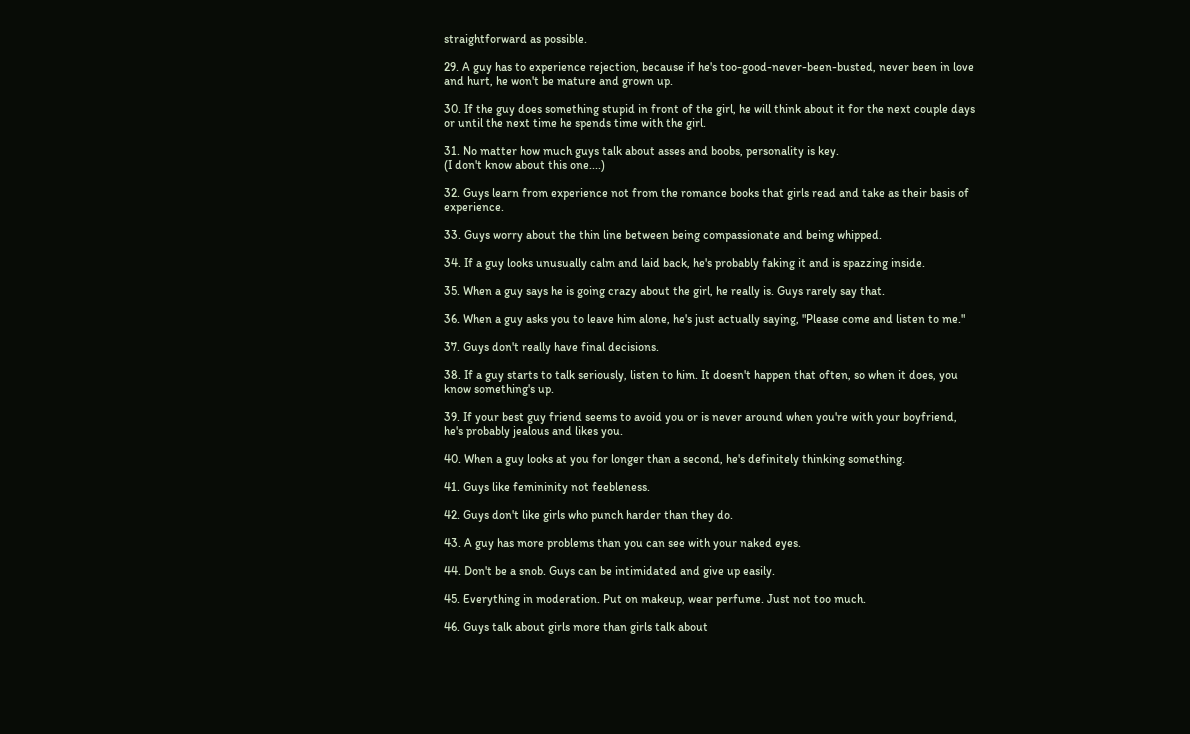straightforward as possible.

29. A guy has to experience rejection, because if he's too-good-never-been-busted, never been in love and hurt, he won't be mature and grown up.

30. If the guy does something stupid in front of the girl, he will think about it for the next couple days or until the next time he spends time with the girl.

31. No matter how much guys talk about asses and boobs, personality is key.
(I don't know about this one....)

32. Guys learn from experience not from the romance books that girls read and take as their basis of experience.

33. Guys worry about the thin line between being compassionate and being whipped.

34. If a guy looks unusually calm and laid back, he's probably faking it and is spazzing inside.

35. When a guy says he is going crazy about the girl, he really is. Guys rarely say that.

36. When a guy asks you to leave him alone, he's just actually saying, "Please come and listen to me."

37. Guys don't really have final decisions.

38. If a guy starts to talk seriously, listen to him. It doesn't happen that often, so when it does, you know something's up.

39. If your best guy friend seems to avoid you or is never around when you're with your boyfriend, he's probably jealous and likes you.

40. When a guy looks at you for longer than a second, he's definitely thinking something.

41. Guys like femininity not feebleness.

42. Guys don't like girls who punch harder than they do.

43. A guy has more problems than you can see with your naked eyes.

44. Don't be a snob. Guys can be intimidated and give up easily.

45. Everything in moderation. Put on makeup, wear perfume. Just not too much.

46. Guys talk about girls more than girls talk about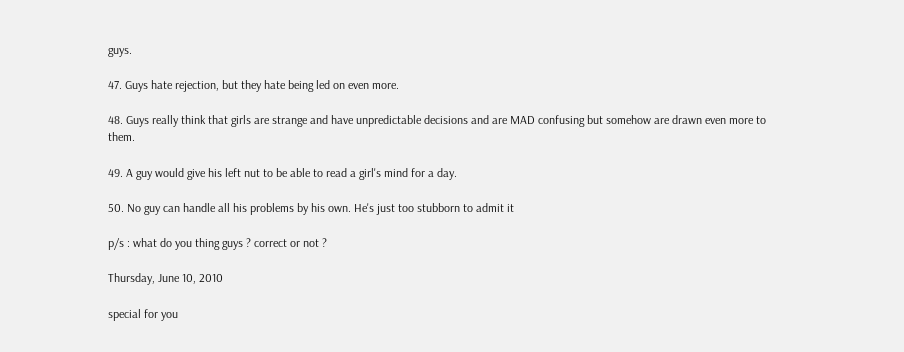guys.

47. Guys hate rejection, but they hate being led on even more.

48. Guys really think that girls are strange and have unpredictable decisions and are MAD confusing but somehow are drawn even more to them.

49. A guy would give his left nut to be able to read a girl's mind for a day.

50. No guy can handle all his problems by his own. He's just too stubborn to admit it

p/s : what do you thing guys ? correct or not ?

Thursday, June 10, 2010

special for you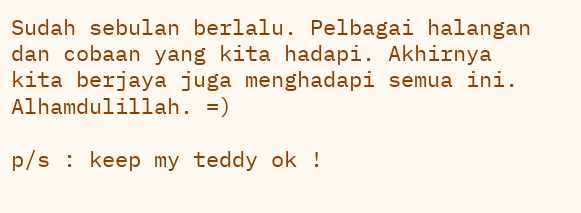Sudah sebulan berlalu. Pelbagai halangan dan cobaan yang kita hadapi. Akhirnya kita berjaya juga menghadapi semua ini. Alhamdulillah. =)

p/s : keep my teddy ok !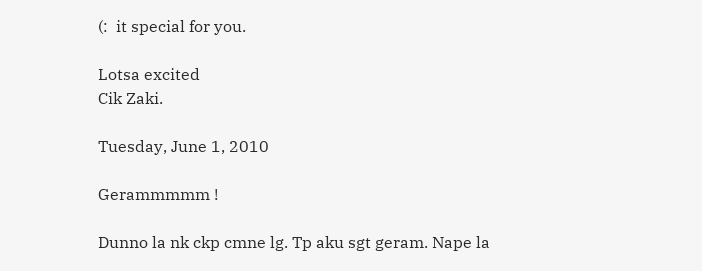(:  it special for you.

Lotsa excited
Cik Zaki.

Tuesday, June 1, 2010

Gerammmmm !

Dunno la nk ckp cmne lg. Tp aku sgt geram. Nape la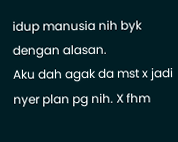idup manusia nih byk dengan alasan.
Aku dah agak da mst x jadi nyer plan pg nih. X fhm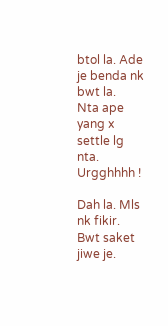btol la. Ade je benda nk bwt la.
Nta ape yang x settle lg nta. Urgghhhh !

Dah la. Mls nk fikir. Bwt saket jiwe je.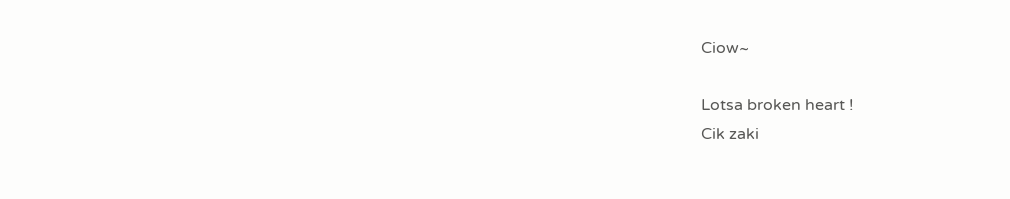Ciow~

Lotsa broken heart !
Cik zaki